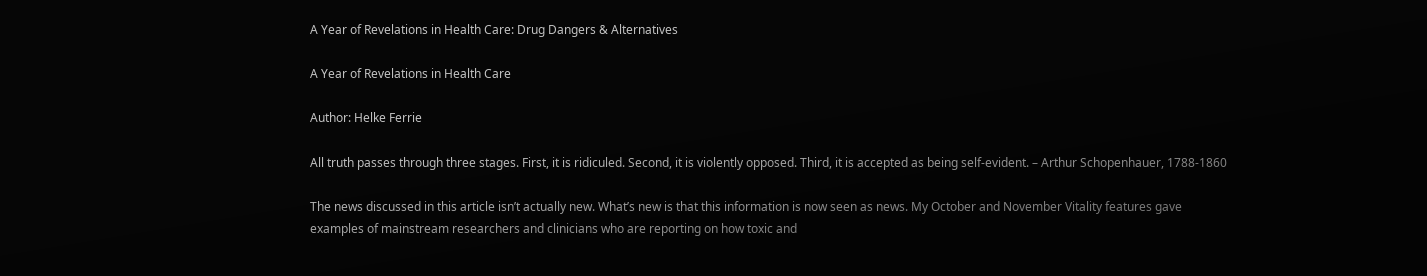A Year of Revelations in Health Care: Drug Dangers & Alternatives

A Year of Revelations in Health Care

Author: Helke Ferrie

All truth passes through three stages. First, it is ridiculed. Second, it is violently opposed. Third, it is accepted as being self-evident. – Arthur Schopenhauer, 1788-1860

The news discussed in this article isn’t actually new. What’s new is that this information is now seen as news. My October and November Vitality features gave examples of mainstream researchers and clinicians who are reporting on how toxic and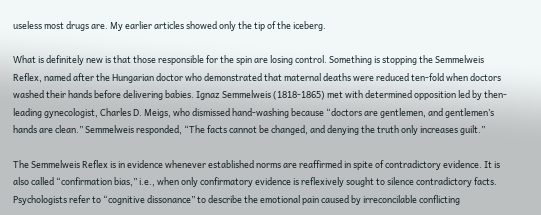useless most drugs are. My earlier articles showed only the tip of the iceberg.

What is definitely new is that those responsible for the spin are losing control. Something is stopping the Semmelweis Reflex, named after the Hungarian doctor who demonstrated that maternal deaths were reduced ten-fold when doctors washed their hands before delivering babies. Ignaz Semmelweis (1818-1865) met with determined opposition led by then-leading gynecologist, Charles D. Meigs, who dismissed hand-washing because “doctors are gentlemen, and gentlemen’s hands are clean.” Semmelweis responded, “The facts cannot be changed, and denying the truth only increases guilt.”

The Semmelweis Reflex is in evidence whenever established norms are reaffirmed in spite of contradictory evidence. It is also called “confirmation bias,” i.e., when only confirmatory evidence is reflexively sought to silence contradictory facts. Psychologists refer to “cognitive dissonance” to describe the emotional pain caused by irreconcilable conflicting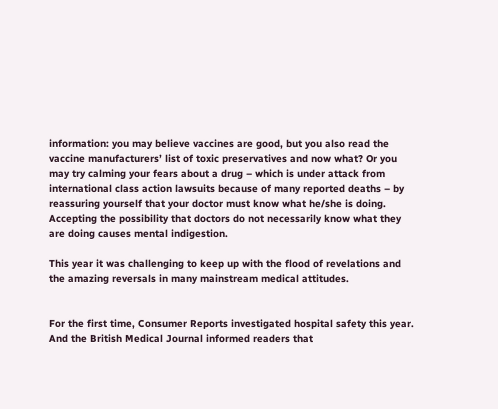information: you may believe vaccines are good, but you also read the vaccine manufacturers’ list of toxic preservatives and now what? Or you may try calming your fears about a drug – which is under attack from international class action lawsuits because of many reported deaths – by reassuring yourself that your doctor must know what he/she is doing. Accepting the possibility that doctors do not necessarily know what they are doing causes mental indigestion.

This year it was challenging to keep up with the flood of revelations and the amazing reversals in many mainstream medical attitudes.


For the first time, Consumer Reports investigated hospital safety this year. And the British Medical Journal informed readers that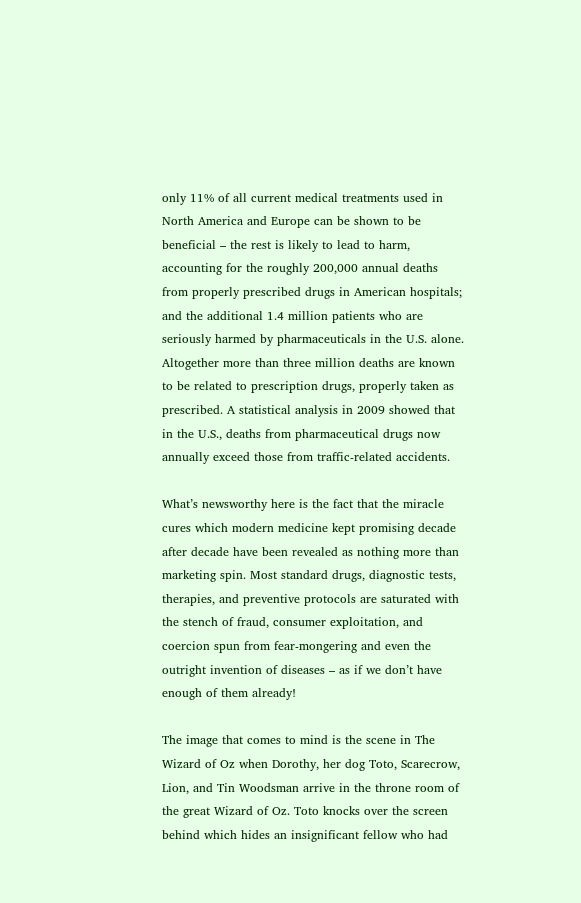only 11% of all current medical treatments used in North America and Europe can be shown to be beneficial – the rest is likely to lead to harm, accounting for the roughly 200,000 annual deaths from properly prescribed drugs in American hospitals; and the additional 1.4 million patients who are seriously harmed by pharmaceuticals in the U.S. alone. Altogether more than three million deaths are known to be related to prescription drugs, properly taken as prescribed. A statistical analysis in 2009 showed that in the U.S., deaths from pharmaceutical drugs now annually exceed those from traffic-related accidents.

What’s newsworthy here is the fact that the miracle cures which modern medicine kept promising decade after decade have been revealed as nothing more than marketing spin. Most standard drugs, diagnostic tests, therapies, and preventive protocols are saturated with the stench of fraud, consumer exploitation, and coercion spun from fear-mongering and even the outright invention of diseases – as if we don’t have enough of them already!

The image that comes to mind is the scene in The Wizard of Oz when Dorothy, her dog Toto, Scarecrow, Lion, and Tin Woodsman arrive in the throne room of the great Wizard of Oz. Toto knocks over the screen behind which hides an insignificant fellow who had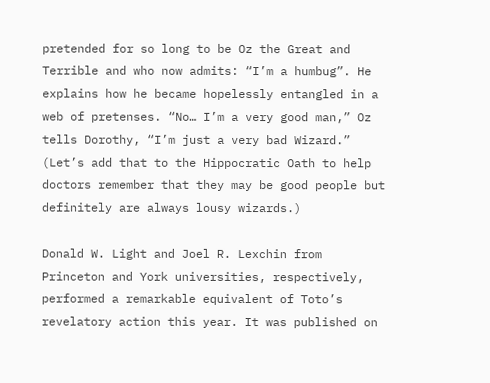pretended for so long to be Oz the Great and Terrible and who now admits: “I’m a humbug”. He explains how he became hopelessly entangled in a web of pretenses. “No… I’m a very good man,” Oz tells Dorothy, “I’m just a very bad Wizard.” (Let’s add that to the Hippocratic Oath to help doctors remember that they may be good people but definitely are always lousy wizards.)

Donald W. Light and Joel R. Lexchin from Princeton and York universities, respectively, performed a remarkable equivalent of Toto’s revelatory action this year. It was published on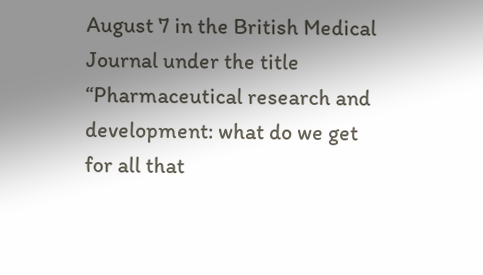August 7 in the British Medical Journal under the title “Pharmaceutical research and development: what do we get for all that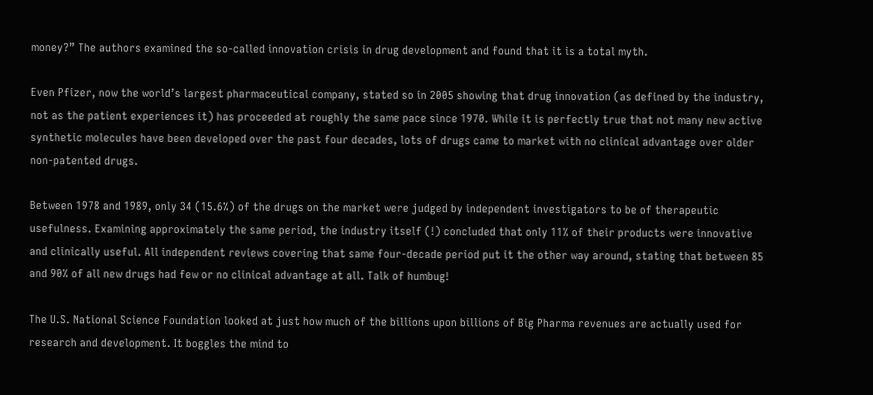money?” The authors examined the so-called innovation crisis in drug development and found that it is a total myth.

Even Pfizer, now the world’s largest pharmaceutical company, stated so in 2005 showing that drug innovation (as defined by the industry, not as the patient experiences it) has proceeded at roughly the same pace since 1970. While it is perfectly true that not many new active synthetic molecules have been developed over the past four decades, lots of drugs came to market with no clinical advantage over older non-patented drugs.

Between 1978 and 1989, only 34 (15.6%) of the drugs on the market were judged by independent investigators to be of therapeutic usefulness. Examining approximately the same period, the industry itself (!) concluded that only 11% of their products were innovative and clinically useful. All independent reviews covering that same four-decade period put it the other way around, stating that between 85 and 90% of all new drugs had few or no clinical advantage at all. Talk of humbug!

The U.S. National Science Foundation looked at just how much of the billions upon billions of Big Pharma revenues are actually used for research and development. It boggles the mind to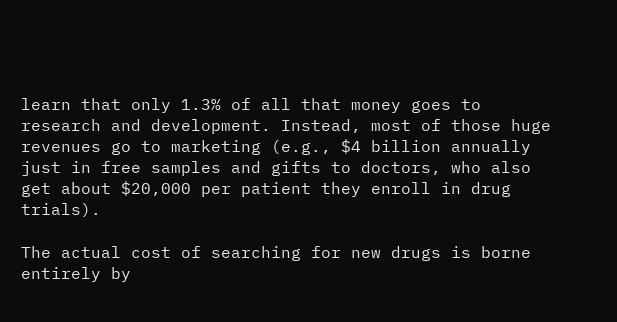learn that only 1.3% of all that money goes to research and development. Instead, most of those huge revenues go to marketing (e.g., $4 billion annually just in free samples and gifts to doctors, who also get about $20,000 per patient they enroll in drug trials).

The actual cost of searching for new drugs is borne entirely by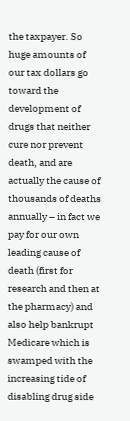the taxpayer. So huge amounts of our tax dollars go toward the development of drugs that neither cure nor prevent death, and are actually the cause of thousands of deaths annually – in fact we pay for our own leading cause of death (first for research and then at the pharmacy) and also help bankrupt Medicare which is swamped with the increasing tide of disabling drug side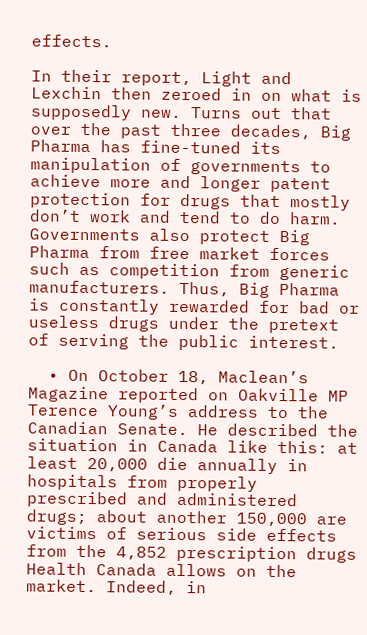effects.

In their report, Light and Lexchin then zeroed in on what is supposedly new. Turns out that over the past three decades, Big Pharma has fine-tuned its manipulation of governments to achieve more and longer patent protection for drugs that mostly don’t work and tend to do harm. Governments also protect Big Pharma from free market forces such as competition from generic manufacturers. Thus, Big Pharma is constantly rewarded for bad or useless drugs under the pretext of serving the public interest.

  • On October 18, Maclean’s Magazine reported on Oakville MP Terence Young’s address to the Canadian Senate. He described the situation in Canada like this: at least 20,000 die annually in hospitals from properly prescribed and administered drugs; about another 150,000 are victims of serious side effects from the 4,852 prescription drugs Health Canada allows on the market. Indeed, in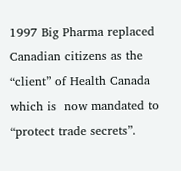1997 Big Pharma replaced Canadian citizens as the “client” of Health Canada which is  now mandated to “protect trade secrets”.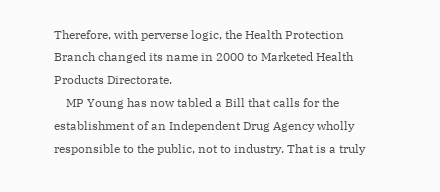Therefore, with perverse logic, the Health Protection Branch changed its name in 2000 to Marketed Health Products Directorate.
    MP Young has now tabled a Bill that calls for the establishment of an Independent Drug Agency wholly responsible to the public, not to industry. That is a truly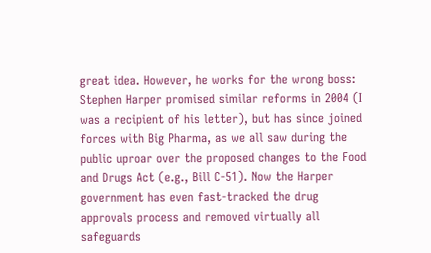great idea. However, he works for the wrong boss: Stephen Harper promised similar reforms in 2004 (I was a recipient of his letter), but has since joined forces with Big Pharma, as we all saw during the public uproar over the proposed changes to the Food and Drugs Act (e.g., Bill C-51). Now the Harper government has even fast-tracked the drug approvals process and removed virtually all safeguards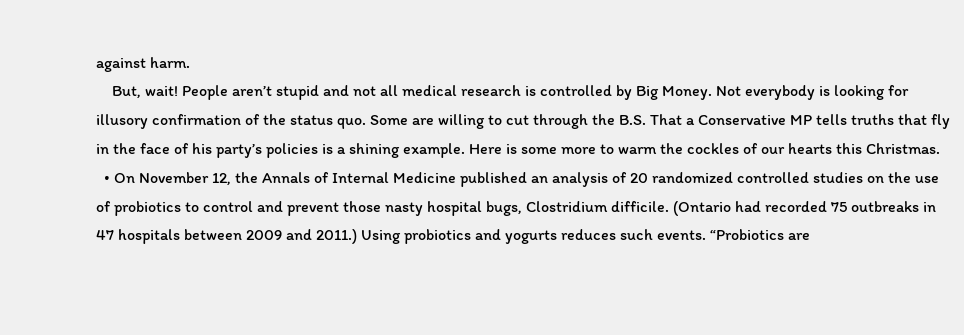against harm.
    But, wait! People aren’t stupid and not all medical research is controlled by Big Money. Not everybody is looking for illusory confirmation of the status quo. Some are willing to cut through the B.S. That a Conservative MP tells truths that fly in the face of his party’s policies is a shining example. Here is some more to warm the cockles of our hearts this Christmas.
  • On November 12, the Annals of Internal Medicine published an analysis of 20 randomized controlled studies on the use of probiotics to control and prevent those nasty hospital bugs, Clostridium difficile. (Ontario had recorded 75 outbreaks in 47 hospitals between 2009 and 2011.) Using probiotics and yogurts reduces such events. “Probiotics are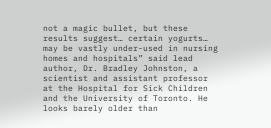not a magic bullet, but these results suggest… certain yogurts… may be vastly under-used in nursing homes and hospitals” said lead author, Dr. Bradley Johnston, a scientist and assistant professor at the Hospital for Sick Children and the University of Toronto. He looks barely older than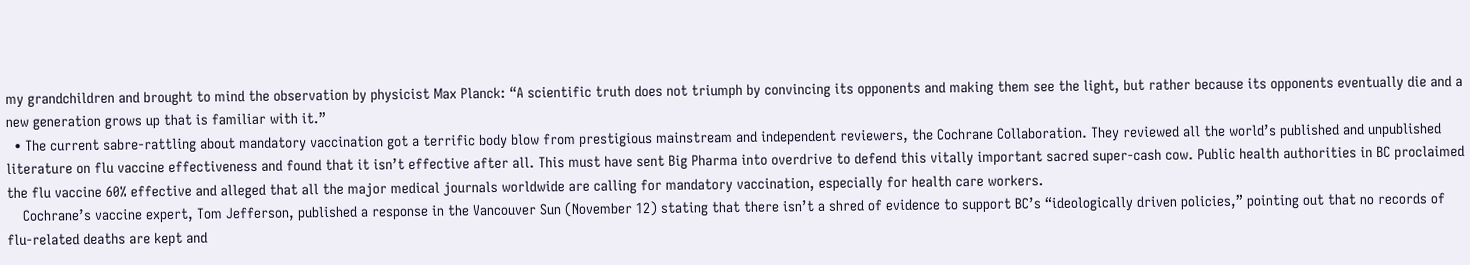my grandchildren and brought to mind the observation by physicist Max Planck: “A scientific truth does not triumph by convincing its opponents and making them see the light, but rather because its opponents eventually die and a new generation grows up that is familiar with it.”
  • The current sabre-rattling about mandatory vaccination got a terrific body blow from prestigious mainstream and independent reviewers, the Cochrane Collaboration. They reviewed all the world’s published and unpublished literature on flu vaccine effectiveness and found that it isn’t effective after all. This must have sent Big Pharma into overdrive to defend this vitally important sacred super-cash cow. Public health authorities in BC proclaimed the flu vaccine 60% effective and alleged that all the major medical journals worldwide are calling for mandatory vaccination, especially for health care workers.
    Cochrane’s vaccine expert, Tom Jefferson, published a response in the Vancouver Sun (November 12) stating that there isn’t a shred of evidence to support BC’s “ideologically driven policies,” pointing out that no records of flu-related deaths are kept and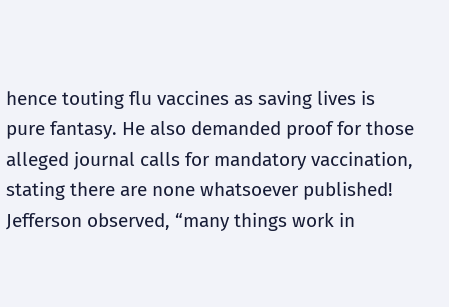hence touting flu vaccines as saving lives is pure fantasy. He also demanded proof for those alleged journal calls for mandatory vaccination, stating there are none whatsoever published! Jefferson observed, “many things work in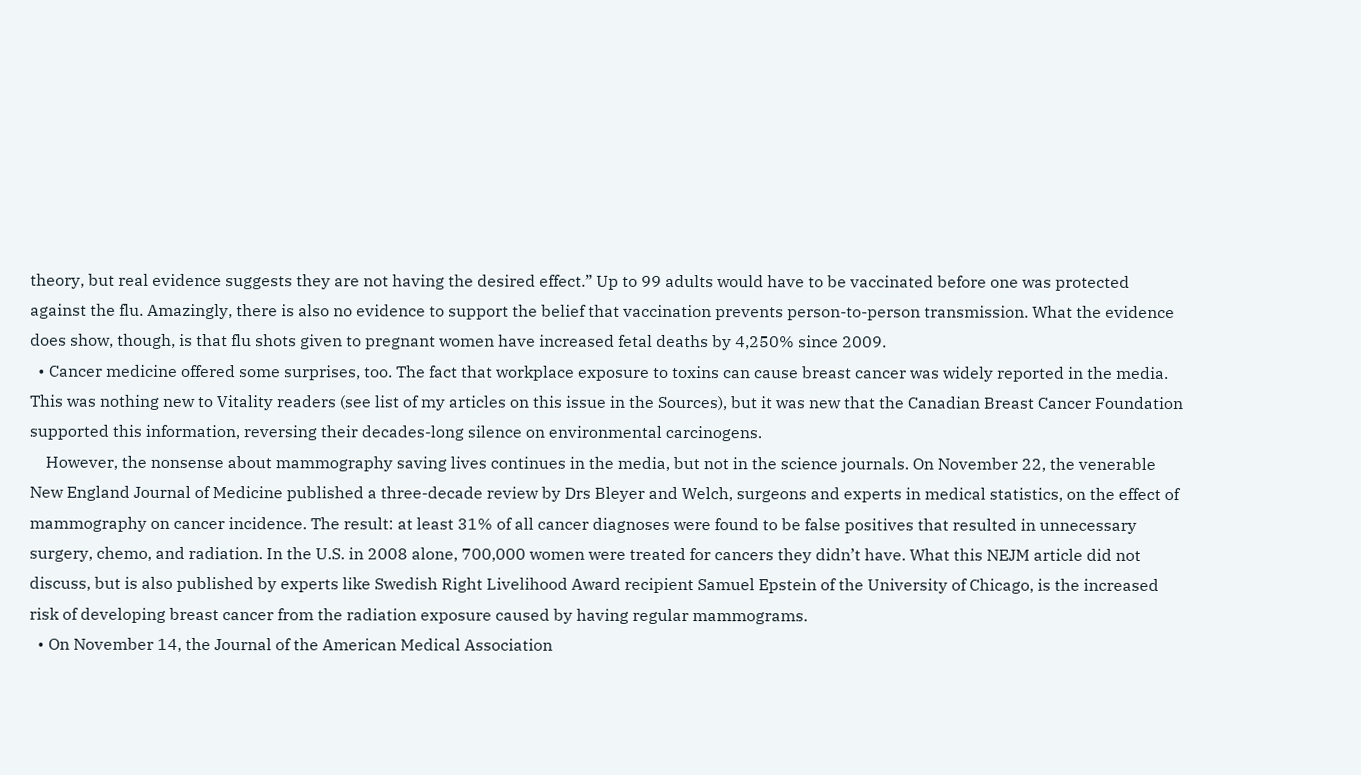theory, but real evidence suggests they are not having the desired effect.” Up to 99 adults would have to be vaccinated before one was protected against the flu. Amazingly, there is also no evidence to support the belief that vaccination prevents person-to-person transmission. What the evidence does show, though, is that flu shots given to pregnant women have increased fetal deaths by 4,250% since 2009.
  • Cancer medicine offered some surprises, too. The fact that workplace exposure to toxins can cause breast cancer was widely reported in the media. This was nothing new to Vitality readers (see list of my articles on this issue in the Sources), but it was new that the Canadian Breast Cancer Foundation supported this information, reversing their decades-long silence on environmental carcinogens.
    However, the nonsense about mammography saving lives continues in the media, but not in the science journals. On November 22, the venerable New England Journal of Medicine published a three-decade review by Drs Bleyer and Welch, surgeons and experts in medical statistics, on the effect of mammography on cancer incidence. The result: at least 31% of all cancer diagnoses were found to be false positives that resulted in unnecessary surgery, chemo, and radiation. In the U.S. in 2008 alone, 700,000 women were treated for cancers they didn’t have. What this NEJM article did not discuss, but is also published by experts like Swedish Right Livelihood Award recipient Samuel Epstein of the University of Chicago, is the increased risk of developing breast cancer from the radiation exposure caused by having regular mammograms.
  • On November 14, the Journal of the American Medical Association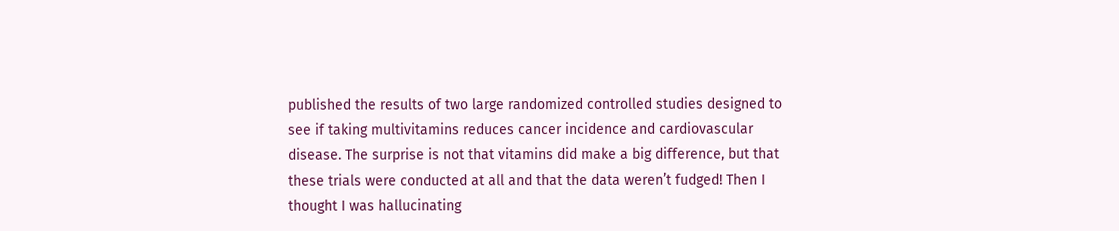published the results of two large randomized controlled studies designed to see if taking multivitamins reduces cancer incidence and cardiovascular disease. The surprise is not that vitamins did make a big difference, but that these trials were conducted at all and that the data weren’t fudged! Then I thought I was hallucinating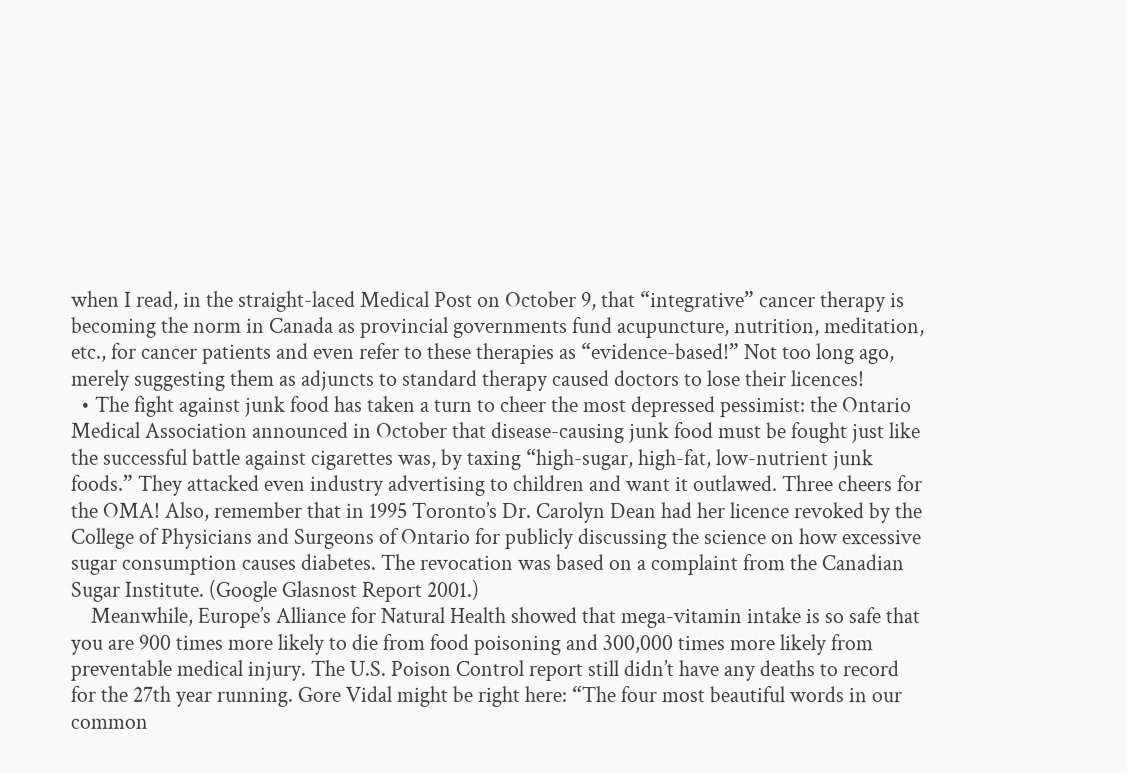when I read, in the straight-laced Medical Post on October 9, that “integrative” cancer therapy is becoming the norm in Canada as provincial governments fund acupuncture, nutrition, meditation, etc., for cancer patients and even refer to these therapies as “evidence-based!” Not too long ago, merely suggesting them as adjuncts to standard therapy caused doctors to lose their licences!
  • The fight against junk food has taken a turn to cheer the most depressed pessimist: the Ontario Medical Association announced in October that disease-causing junk food must be fought just like the successful battle against cigarettes was, by taxing “high-sugar, high-fat, low-nutrient junk foods.” They attacked even industry advertising to children and want it outlawed. Three cheers for the OMA! Also, remember that in 1995 Toronto’s Dr. Carolyn Dean had her licence revoked by the College of Physicians and Surgeons of Ontario for publicly discussing the science on how excessive sugar consumption causes diabetes. The revocation was based on a complaint from the Canadian Sugar Institute. (Google Glasnost Report 2001.)
    Meanwhile, Europe’s Alliance for Natural Health showed that mega-vitamin intake is so safe that you are 900 times more likely to die from food poisoning and 300,000 times more likely from preventable medical injury. The U.S. Poison Control report still didn’t have any deaths to record for the 27th year running. Gore Vidal might be right here: “The four most beautiful words in our common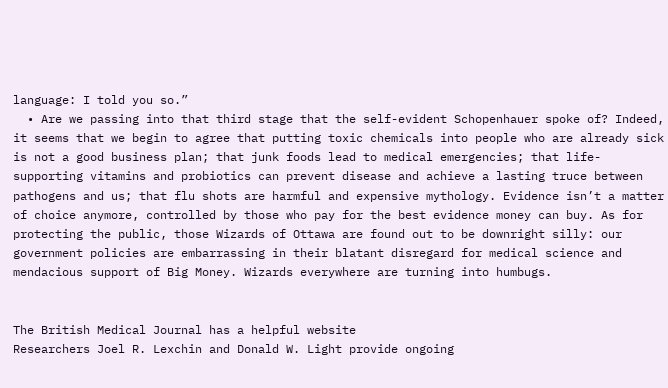language: I told you so.”
  • Are we passing into that third stage that the self-evident Schopenhauer spoke of? Indeed, it seems that we begin to agree that putting toxic chemicals into people who are already sick is not a good business plan; that junk foods lead to medical emergencies; that life-supporting vitamins and probiotics can prevent disease and achieve a lasting truce between pathogens and us; that flu shots are harmful and expensive mythology. Evidence isn’t a matter of choice anymore, controlled by those who pay for the best evidence money can buy. As for protecting the public, those Wizards of Ottawa are found out to be downright silly: our government policies are embarrassing in their blatant disregard for medical science and mendacious support of Big Money. Wizards everywhere are turning into humbugs.


The British Medical Journal has a helpful website
Researchers Joel R. Lexchin and Donald W. Light provide ongoing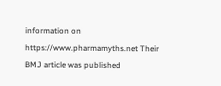information on https://www.pharmamyths.net Their BMJ article was published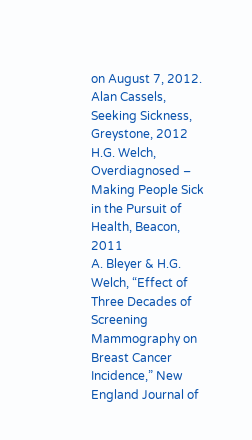on August 7, 2012.
Alan Cassels, Seeking Sickness, Greystone, 2012
H.G. Welch, Overdiagnosed – Making People Sick in the Pursuit of Health, Beacon, 2011
A. Bleyer & H.G. Welch, “Effect of Three Decades of Screening Mammography on Breast Cancer Incidence,” New England Journal of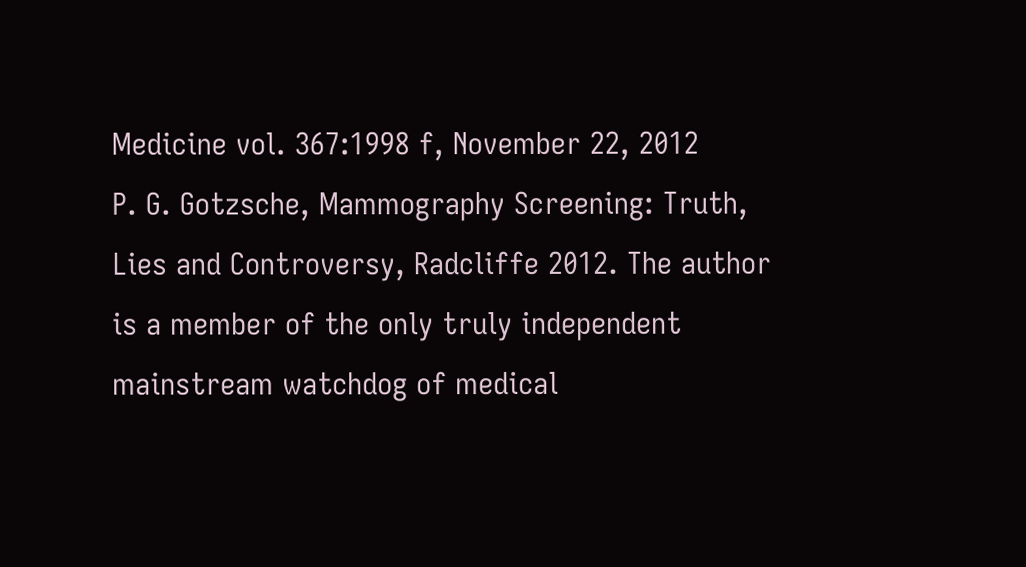Medicine vol. 367:1998 f, November 22, 2012
P. G. Gotzsche, Mammography Screening: Truth, Lies and Controversy, Radcliffe 2012. The author is a member of the only truly independent mainstream watchdog of medical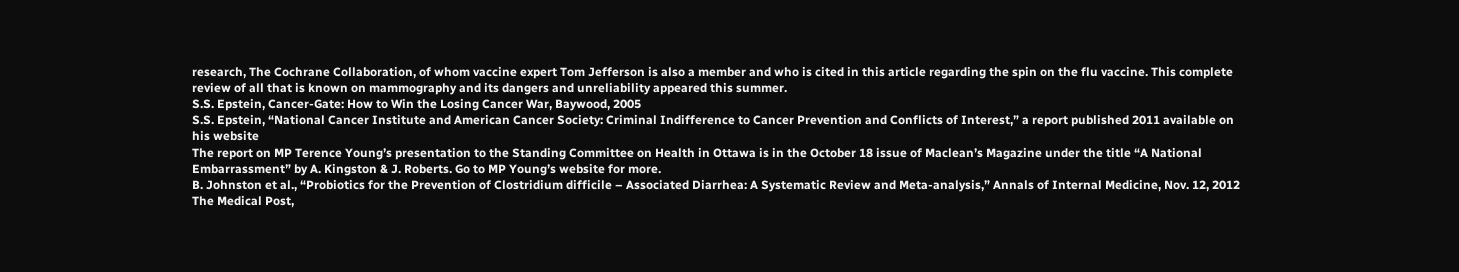research, The Cochrane Collaboration, of whom vaccine expert Tom Jefferson is also a member and who is cited in this article regarding the spin on the flu vaccine. This complete review of all that is known on mammography and its dangers and unreliability appeared this summer.
S.S. Epstein, Cancer-Gate: How to Win the Losing Cancer War, Baywood, 2005
S.S. Epstein, “National Cancer Institute and American Cancer Society: Criminal Indifference to Cancer Prevention and Conflicts of Interest,” a report published 2011 available on his website
The report on MP Terence Young’s presentation to the Standing Committee on Health in Ottawa is in the October 18 issue of Maclean’s Magazine under the title “A National Embarrassment” by A. Kingston & J. Roberts. Go to MP Young’s website for more.
B. Johnston et al., “Probiotics for the Prevention of Clostridium difficile – Associated Diarrhea: A Systematic Review and Meta-analysis,” Annals of Internal Medicine, Nov. 12, 2012
The Medical Post,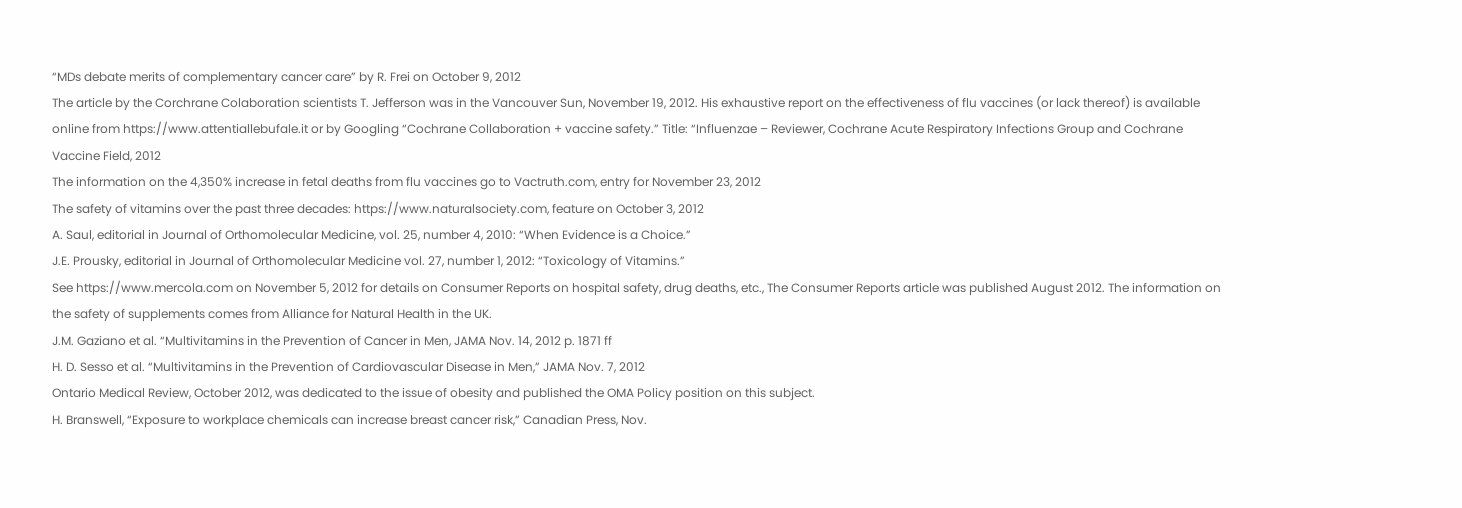“MDs debate merits of complementary cancer care” by R. Frei on October 9, 2012
The article by the Corchrane Colaboration scientists T. Jefferson was in the Vancouver Sun, November 19, 2012. His exhaustive report on the effectiveness of flu vaccines (or lack thereof) is available online from https://www.attentiallebufale.it or by Googling “Cochrane Collaboration + vaccine safety.” Title: “Influenzae – Reviewer, Cochrane Acute Respiratory Infections Group and Cochrane Vaccine Field, 2012
The information on the 4,350% increase in fetal deaths from flu vaccines go to Vactruth.com, entry for November 23, 2012
The safety of vitamins over the past three decades: https://www.naturalsociety.com, feature on October 3, 2012
A. Saul, editorial in Journal of Orthomolecular Medicine, vol. 25, number 4, 2010: “When Evidence is a Choice.”
J.E. Prousky, editorial in Journal of Orthomolecular Medicine vol. 27, number 1, 2012: “Toxicology of Vitamins.”
See https://www.mercola.com on November 5, 2012 for details on Consumer Reports on hospital safety, drug deaths, etc., The Consumer Reports article was published August 2012. The information on the safety of supplements comes from Alliance for Natural Health in the UK.
J.M. Gaziano et al. “Multivitamins in the Prevention of Cancer in Men, JAMA Nov. 14, 2012 p. 1871 ff
H. D. Sesso et al. “Multivitamins in the Prevention of Cardiovascular Disease in Men,” JAMA Nov. 7, 2012
Ontario Medical Review, October 2012, was dedicated to the issue of obesity and published the OMA Policy position on this subject.
H. Branswell, “Exposure to workplace chemicals can increase breast cancer risk,” Canadian Press, Nov.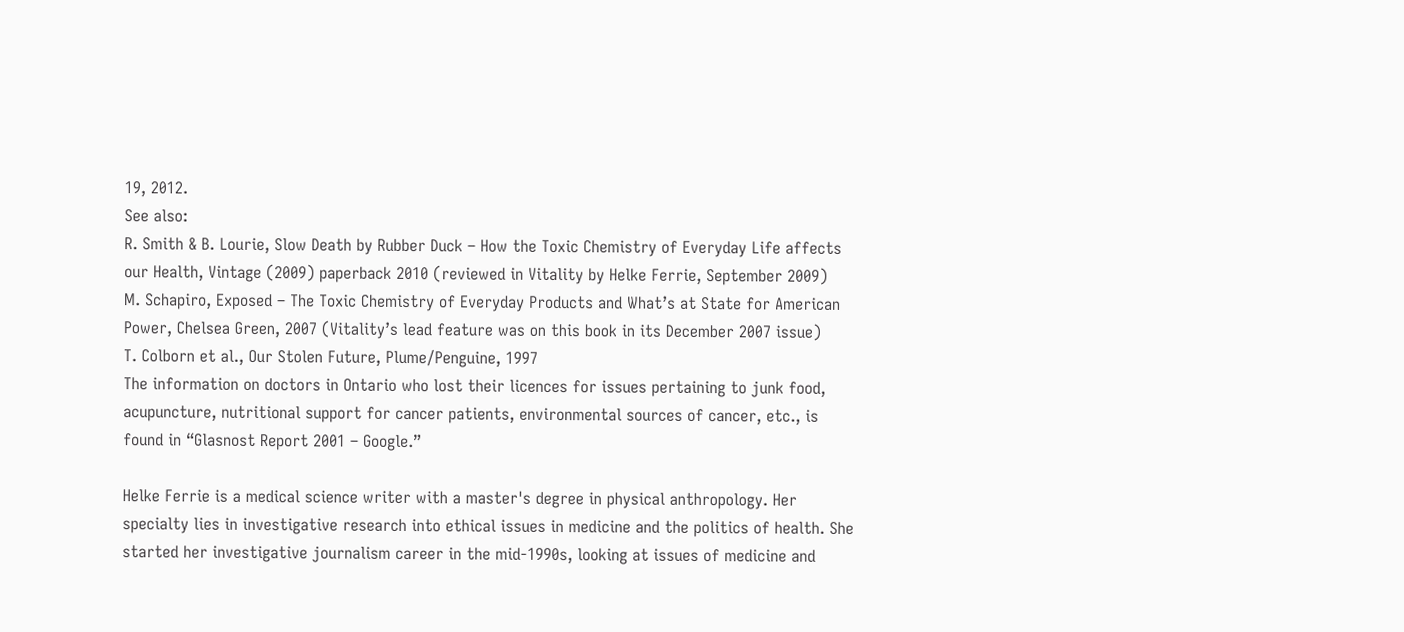19, 2012.
See also:
R. Smith & B. Lourie, Slow Death by Rubber Duck – How the Toxic Chemistry of Everyday Life affects our Health, Vintage (2009) paperback 2010 (reviewed in Vitality by Helke Ferrie, September 2009)
M. Schapiro, Exposed – The Toxic Chemistry of Everyday Products and What’s at State for American Power, Chelsea Green, 2007 (Vitality’s lead feature was on this book in its December 2007 issue)
T. Colborn et al., Our Stolen Future, Plume/Penguine, 1997
The information on doctors in Ontario who lost their licences for issues pertaining to junk food, acupuncture, nutritional support for cancer patients, environmental sources of cancer, etc., is found in “Glasnost Report 2001 – Google.”

Helke Ferrie is a medical science writer with a master's degree in physical anthropology. Her specialty lies in investigative research into ethical issues in medicine and the politics of health. She started her investigative journalism career in the mid-1990s, looking at issues of medicine and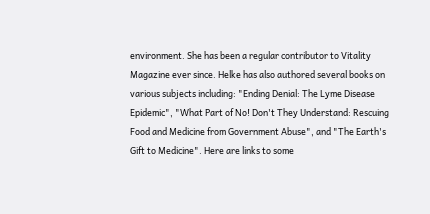environment. She has been a regular contributor to Vitality Magazine ever since. Helke has also authored several books on various subjects including: "Ending Denial: The Lyme Disease Epidemic", "What Part of No! Don't They Understand: Rescuing Food and Medicine from Government Abuse", and "The Earth's Gift to Medicine". Here are links to some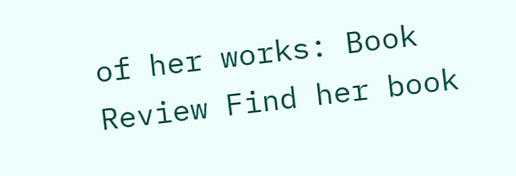of her works: Book Review Find her book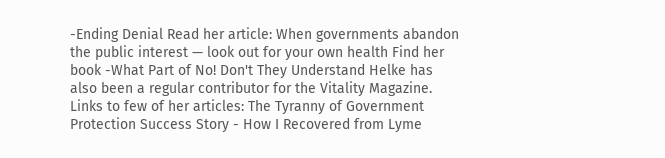-Ending Denial Read her article: When governments abandon the public interest — look out for your own health Find her book -What Part of No! Don't They Understand Helke has also been a regular contributor for the Vitality Magazine. Links to few of her articles: The Tyranny of Government Protection Success Story - How I Recovered from Lyme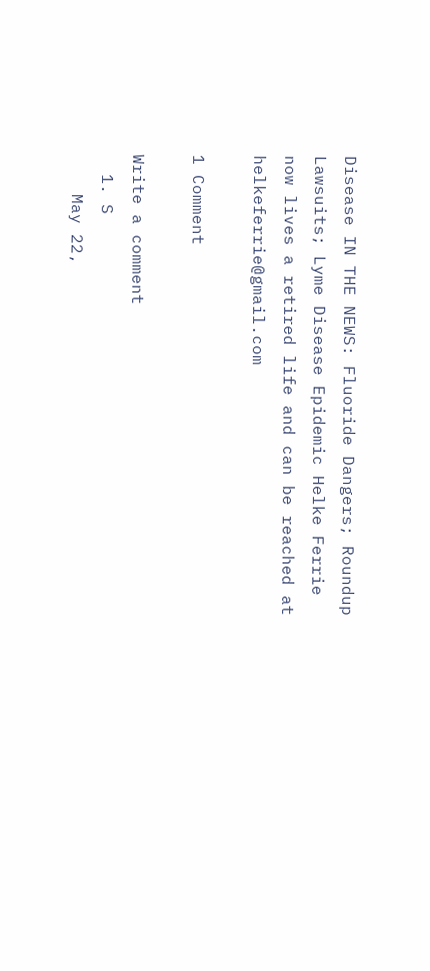Disease IN THE NEWS: Fluoride Dangers; Roundup Lawsuits; Lyme Disease Epidemic Helke Ferrie now lives a retired life and can be reached at helkeferrie@gmail.com

1 Comment

Write a comment
  1. S
    May 22,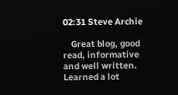02:31 Steve Archie

    Great blog, good read, informative and well written. Learned a lot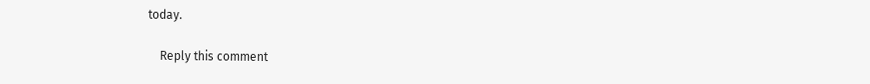today.

    Reply this comment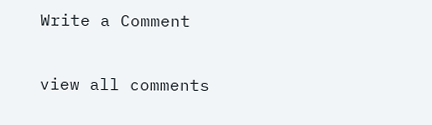Write a Comment

view all comments